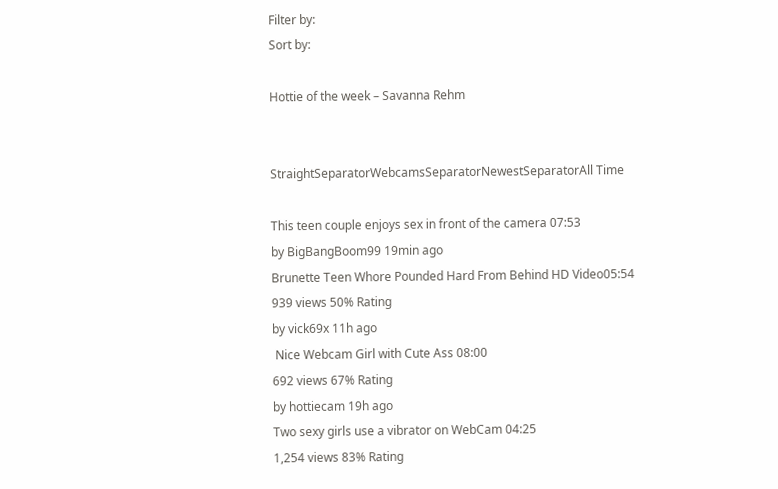Filter by:
Sort by:

Hottie of the week – Savanna Rehm


StraightSeparatorWebcamsSeparatorNewestSeparatorAll Time

This teen couple enjoys sex in front of the camera 07:53
by BigBangBoom99 19min ago
Brunette Teen Whore Pounded Hard From Behind HD Video05:54
939 views 50% Rating
by vick69x 11h ago
 Nice Webcam Girl with Cute Ass 08:00
692 views 67% Rating
by hottiecam 19h ago
Two sexy girls use a vibrator on WebCam 04:25
1,254 views 83% Rating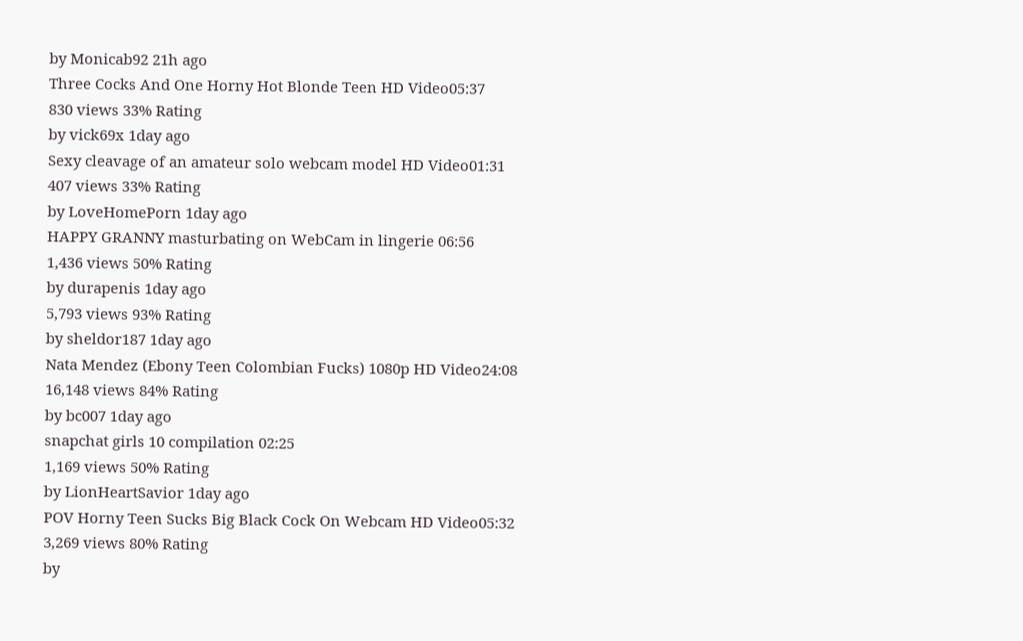by Monicab92 21h ago
Three Cocks And One Horny Hot Blonde Teen HD Video05:37
830 views 33% Rating
by vick69x 1day ago
Sexy cleavage of an amateur solo webcam model HD Video01:31
407 views 33% Rating
by LoveHomePorn 1day ago
HAPPY GRANNY masturbating on WebCam in lingerie 06:56
1,436 views 50% Rating
by durapenis 1day ago
5,793 views 93% Rating
by sheldor187 1day ago
Nata Mendez (Ebony Teen Colombian Fucks) 1080p HD Video24:08
16,148 views 84% Rating
by bc007 1day ago
snapchat girls 10 compilation 02:25
1,169 views 50% Rating
by LionHeartSavior 1day ago
POV Horny Teen Sucks Big Black Cock On Webcam HD Video05:32
3,269 views 80% Rating
by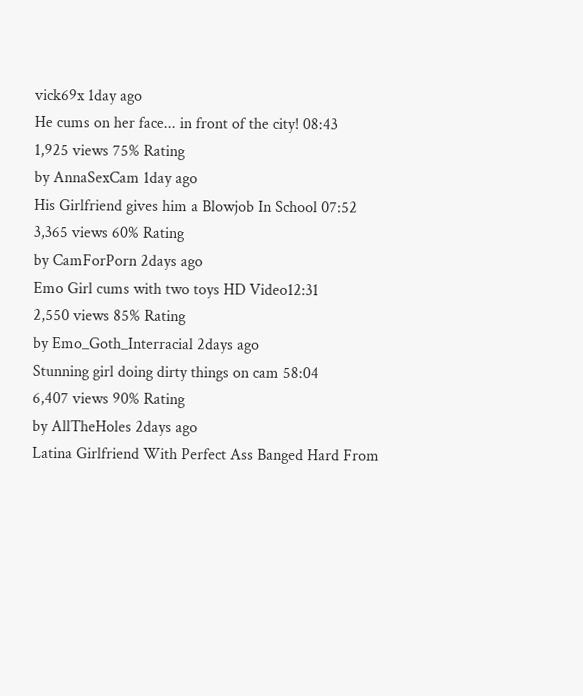vick69x 1day ago
He cums on her face... in front of the city! 08:43
1,925 views 75% Rating
by AnnaSexCam 1day ago
His Girlfriend gives him a Blowjob In School 07:52
3,365 views 60% Rating
by CamForPorn 2days ago
Emo Girl cums with two toys HD Video12:31
2,550 views 85% Rating
by Emo_Goth_Interracial 2days ago
Stunning girl doing dirty things on cam 58:04
6,407 views 90% Rating
by AllTheHoles 2days ago
Latina Girlfriend With Perfect Ass Banged Hard From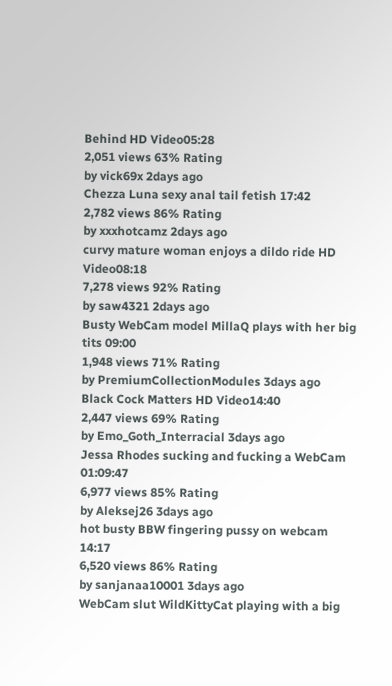Behind HD Video05:28
2,051 views 63% Rating
by vick69x 2days ago
Chezza Luna sexy anal tail fetish 17:42
2,782 views 86% Rating
by xxxhotcamz 2days ago
curvy mature woman enjoys a dildo ride HD Video08:18
7,278 views 92% Rating
by saw4321 2days ago
Busty WebCam model MillaQ plays with her big tits 09:00
1,948 views 71% Rating
by PremiumCollectionModules 3days ago
Black Cock Matters HD Video14:40
2,447 views 69% Rating
by Emo_Goth_Interracial 3days ago
Jessa Rhodes sucking and fucking a WebCam 01:09:47
6,977 views 85% Rating
by Aleksej26 3days ago
hot busty BBW fingering pussy on webcam 14:17
6,520 views 86% Rating
by sanjanaa10001 3days ago
WebCam slut WildKittyCat playing with a big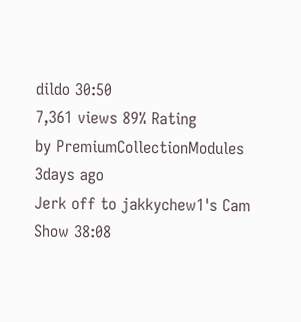dildo 30:50
7,361 views 89% Rating
by PremiumCollectionModules 3days ago
Jerk off to jakkychew1's Cam Show 38:08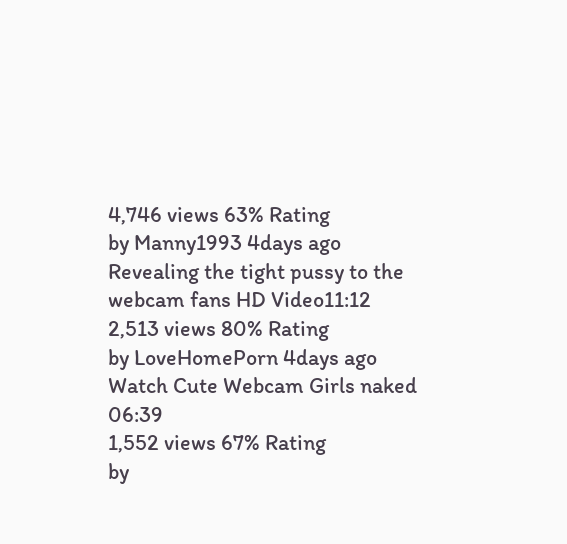4,746 views 63% Rating
by Manny1993 4days ago
Revealing the tight pussy to the webcam fans HD Video11:12
2,513 views 80% Rating
by LoveHomePorn 4days ago
Watch Cute Webcam Girls naked 06:39
1,552 views 67% Rating
by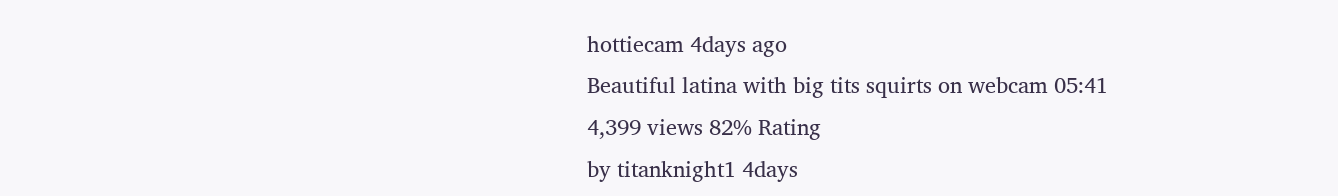hottiecam 4days ago
Beautiful latina with big tits squirts on webcam 05:41
4,399 views 82% Rating
by titanknight1 4days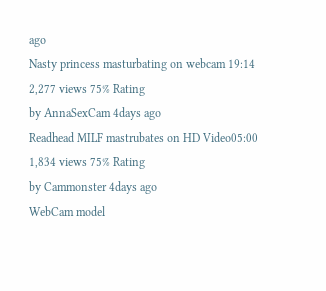ago
Nasty princess masturbating on webcam 19:14
2,277 views 75% Rating
by AnnaSexCam 4days ago
Readhead MILF mastrubates on HD Video05:00
1,834 views 75% Rating
by Cammonster 4days ago
WebCam model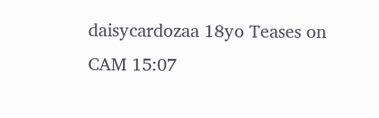daisycardozaa 18yo Teases on CAM 15:07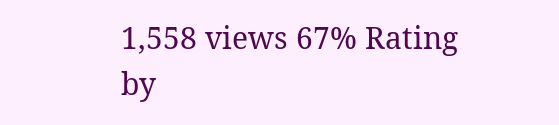1,558 views 67% Rating
by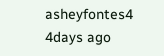asheyfontes4 4days ago